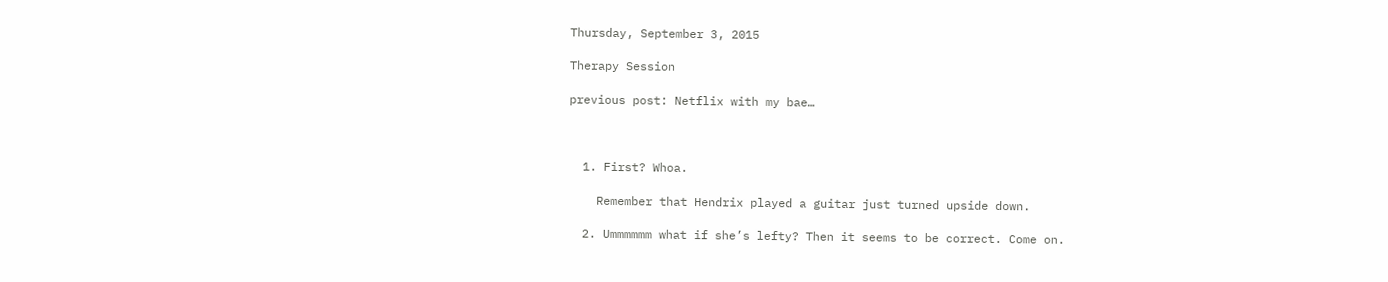Thursday, September 3, 2015

Therapy Session

previous post: Netflix with my bae…



  1. First? Whoa.

    Remember that Hendrix played a guitar just turned upside down.

  2. Ummmmmm what if she’s lefty? Then it seems to be correct. Come on.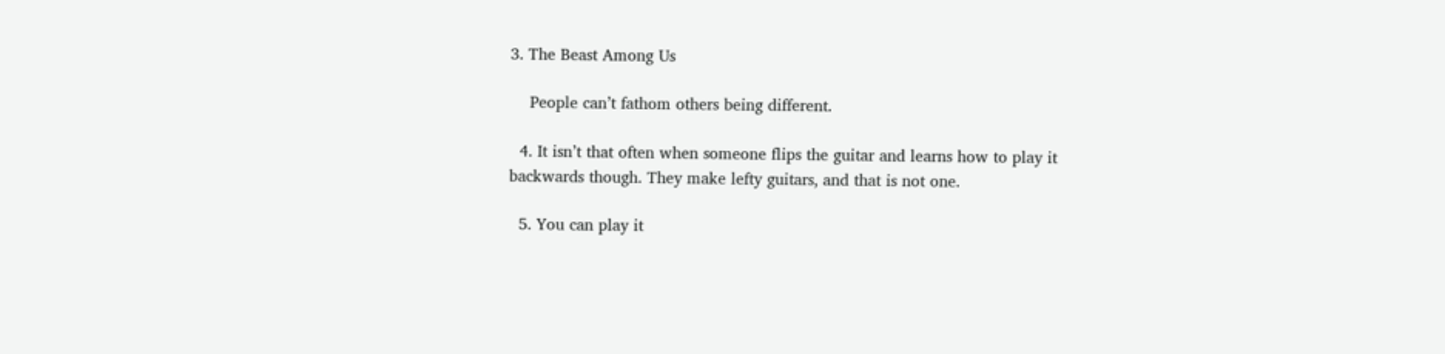3. The Beast Among Us

    People can’t fathom others being different.

  4. It isn’t that often when someone flips the guitar and learns how to play it backwards though. They make lefty guitars, and that is not one.

  5. You can play it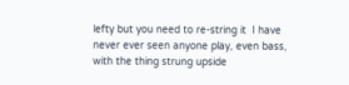lefty but you need to re-string it  I have never ever seen anyone play, even bass, with the thing strung upside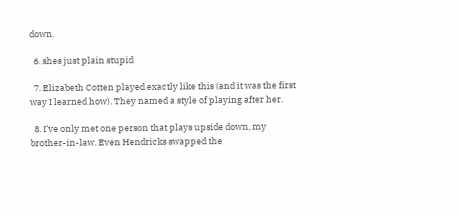down.

  6. shes just plain stupid

  7. Elizabeth Cotten played exactly like this (and it was the first way I learned how). They named a style of playing after her.

  8. I’ve only met one person that plays upside down, my brother-in-law. Even Hendricks swapped the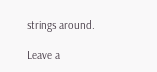strings around.

Leave a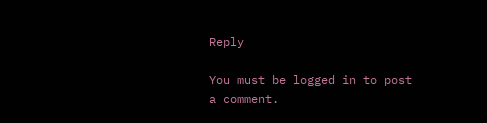Reply

You must be logged in to post a comment.